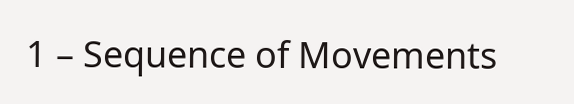1 – Sequence of Movements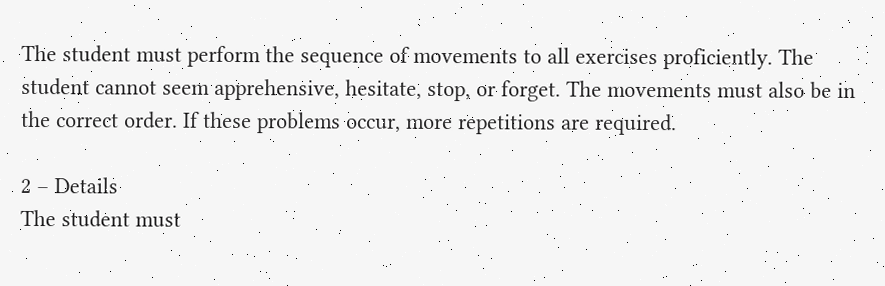The student must perform the sequence of movements to all exercises proficiently. The student cannot seem apprehensive, hesitate, stop, or forget. The movements must also be in the correct order. If these problems occur, more repetitions are required.

2 – Details
The student must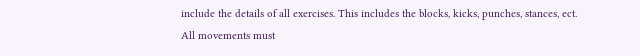include the details of all exercises. This includes the blocks, kicks, punches, stances, ect. All movements must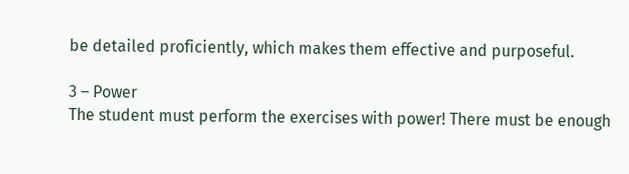be detailed proficiently, which makes them effective and purposeful.

3 – Power
The student must perform the exercises with power! There must be enough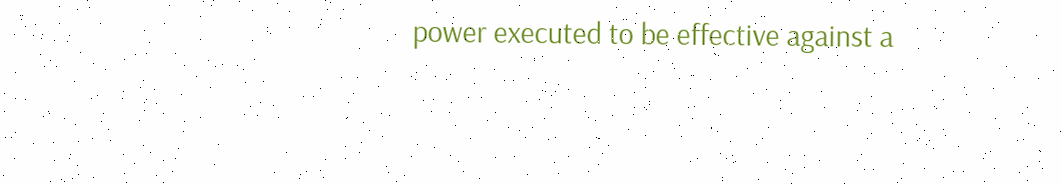power executed to be effective against a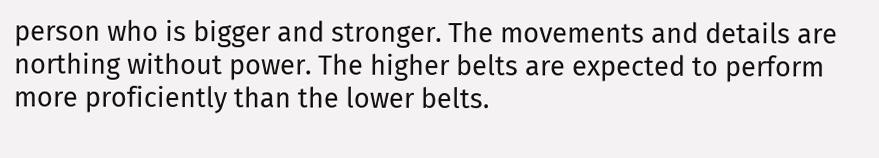person who is bigger and stronger. The movements and details are northing without power. The higher belts are expected to perform more proficiently than the lower belts.